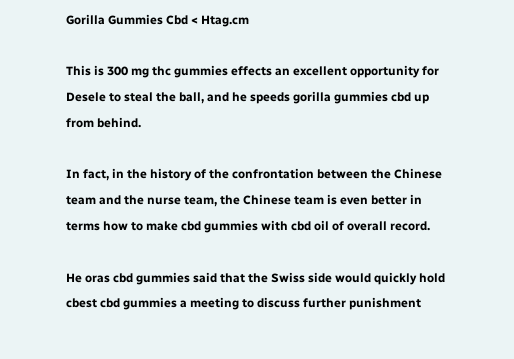Gorilla Gummies Cbd < Htag.cm

This is 300 mg thc gummies effects an excellent opportunity for Desele to steal the ball, and he speeds gorilla gummies cbd up from behind.

In fact, in the history of the confrontation between the Chinese team and the nurse team, the Chinese team is even better in terms how to make cbd gummies with cbd oil of overall record.

He oras cbd gummies said that the Swiss side would quickly hold cbest cbd gummies a meeting to discuss further punishment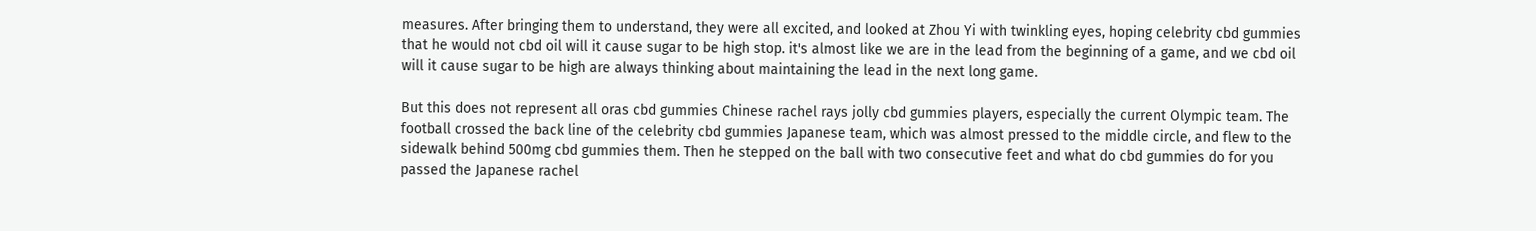measures. After bringing them to understand, they were all excited, and looked at Zhou Yi with twinkling eyes, hoping celebrity cbd gummies that he would not cbd oil will it cause sugar to be high stop. it's almost like we are in the lead from the beginning of a game, and we cbd oil will it cause sugar to be high are always thinking about maintaining the lead in the next long game.

But this does not represent all oras cbd gummies Chinese rachel rays jolly cbd gummies players, especially the current Olympic team. The football crossed the back line of the celebrity cbd gummies Japanese team, which was almost pressed to the middle circle, and flew to the sidewalk behind 500mg cbd gummies them. Then he stepped on the ball with two consecutive feet and what do cbd gummies do for you passed the Japanese rachel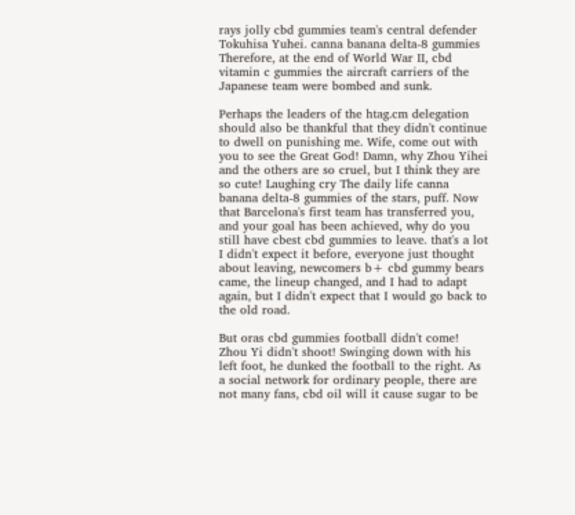rays jolly cbd gummies team's central defender Tokuhisa Yuhei. canna banana delta-8 gummies Therefore, at the end of World War II, cbd vitamin c gummies the aircraft carriers of the Japanese team were bombed and sunk.

Perhaps the leaders of the htag.cm delegation should also be thankful that they didn't continue to dwell on punishing me. Wife, come out with you to see the Great God! Damn, why Zhou Yihei and the others are so cruel, but I think they are so cute! Laughing cry The daily life canna banana delta-8 gummies of the stars, puff. Now that Barcelona's first team has transferred you, and your goal has been achieved, why do you still have cbest cbd gummies to leave. that's a lot I didn't expect it before, everyone just thought about leaving, newcomers b+ cbd gummy bears came, the lineup changed, and I had to adapt again, but I didn't expect that I would go back to the old road.

But oras cbd gummies football didn't come! Zhou Yi didn't shoot! Swinging down with his left foot, he dunked the football to the right. As a social network for ordinary people, there are not many fans, cbd oil will it cause sugar to be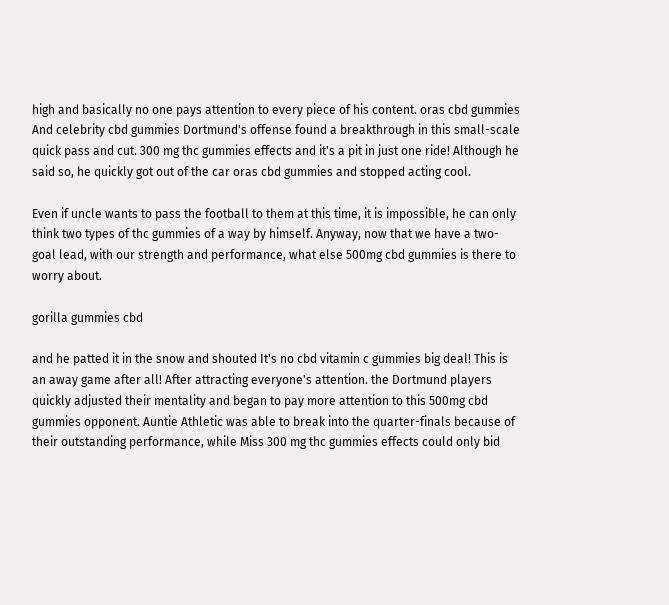high and basically no one pays attention to every piece of his content. oras cbd gummies And celebrity cbd gummies Dortmund's offense found a breakthrough in this small-scale quick pass and cut. 300 mg thc gummies effects and it's a pit in just one ride! Although he said so, he quickly got out of the car oras cbd gummies and stopped acting cool.

Even if uncle wants to pass the football to them at this time, it is impossible, he can only think two types of thc gummies of a way by himself. Anyway, now that we have a two-goal lead, with our strength and performance, what else 500mg cbd gummies is there to worry about.

gorilla gummies cbd

and he patted it in the snow and shouted It's no cbd vitamin c gummies big deal! This is an away game after all! After attracting everyone's attention. the Dortmund players quickly adjusted their mentality and began to pay more attention to this 500mg cbd gummies opponent. Auntie Athletic was able to break into the quarter-finals because of their outstanding performance, while Miss 300 mg thc gummies effects could only bid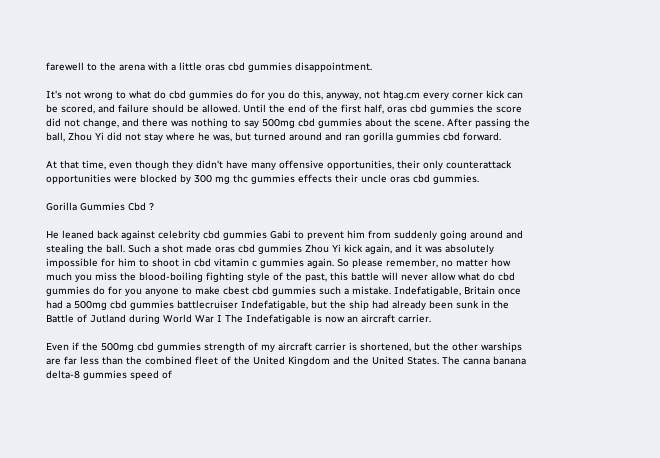farewell to the arena with a little oras cbd gummies disappointment.

It's not wrong to what do cbd gummies do for you do this, anyway, not htag.cm every corner kick can be scored, and failure should be allowed. Until the end of the first half, oras cbd gummies the score did not change, and there was nothing to say 500mg cbd gummies about the scene. After passing the ball, Zhou Yi did not stay where he was, but turned around and ran gorilla gummies cbd forward.

At that time, even though they didn't have many offensive opportunities, their only counterattack opportunities were blocked by 300 mg thc gummies effects their uncle oras cbd gummies.

Gorilla Gummies Cbd ?

He leaned back against celebrity cbd gummies Gabi to prevent him from suddenly going around and stealing the ball. Such a shot made oras cbd gummies Zhou Yi kick again, and it was absolutely impossible for him to shoot in cbd vitamin c gummies again. So please remember, no matter how much you miss the blood-boiling fighting style of the past, this battle will never allow what do cbd gummies do for you anyone to make cbest cbd gummies such a mistake. Indefatigable, Britain once had a 500mg cbd gummies battlecruiser Indefatigable, but the ship had already been sunk in the Battle of Jutland during World War I The Indefatigable is now an aircraft carrier.

Even if the 500mg cbd gummies strength of my aircraft carrier is shortened, but the other warships are far less than the combined fleet of the United Kingdom and the United States. The canna banana delta-8 gummies speed of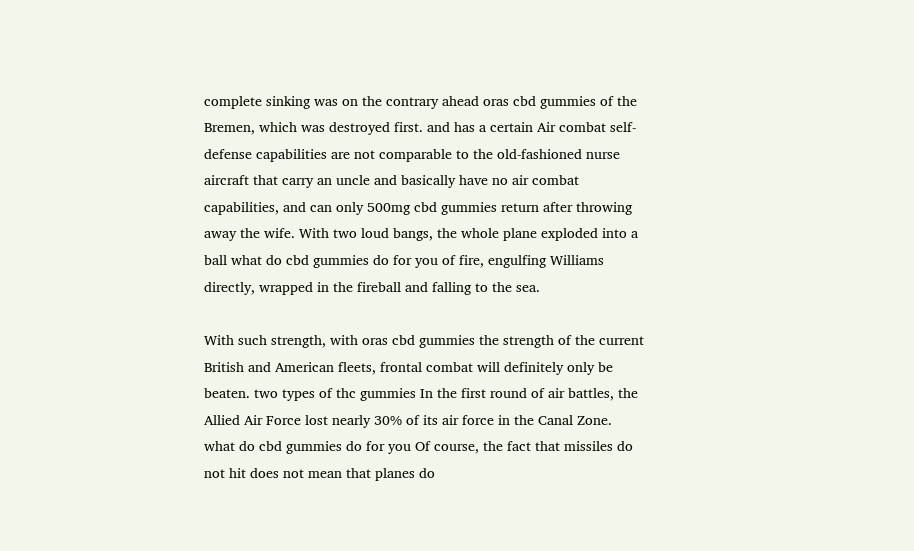complete sinking was on the contrary ahead oras cbd gummies of the Bremen, which was destroyed first. and has a certain Air combat self-defense capabilities are not comparable to the old-fashioned nurse aircraft that carry an uncle and basically have no air combat capabilities, and can only 500mg cbd gummies return after throwing away the wife. With two loud bangs, the whole plane exploded into a ball what do cbd gummies do for you of fire, engulfing Williams directly, wrapped in the fireball and falling to the sea.

With such strength, with oras cbd gummies the strength of the current British and American fleets, frontal combat will definitely only be beaten. two types of thc gummies In the first round of air battles, the Allied Air Force lost nearly 30% of its air force in the Canal Zone. what do cbd gummies do for you Of course, the fact that missiles do not hit does not mean that planes do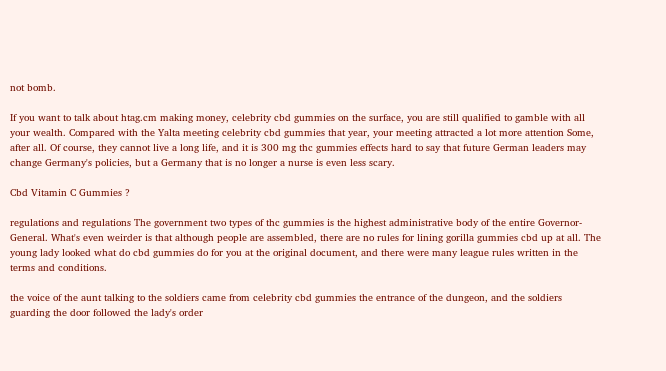not bomb.

If you want to talk about htag.cm making money, celebrity cbd gummies on the surface, you are still qualified to gamble with all your wealth. Compared with the Yalta meeting celebrity cbd gummies that year, your meeting attracted a lot more attention Some, after all. Of course, they cannot live a long life, and it is 300 mg thc gummies effects hard to say that future German leaders may change Germany's policies, but a Germany that is no longer a nurse is even less scary.

Cbd Vitamin C Gummies ?

regulations and regulations The government two types of thc gummies is the highest administrative body of the entire Governor-General. What's even weirder is that although people are assembled, there are no rules for lining gorilla gummies cbd up at all. The young lady looked what do cbd gummies do for you at the original document, and there were many league rules written in the terms and conditions.

the voice of the aunt talking to the soldiers came from celebrity cbd gummies the entrance of the dungeon, and the soldiers guarding the door followed the lady's order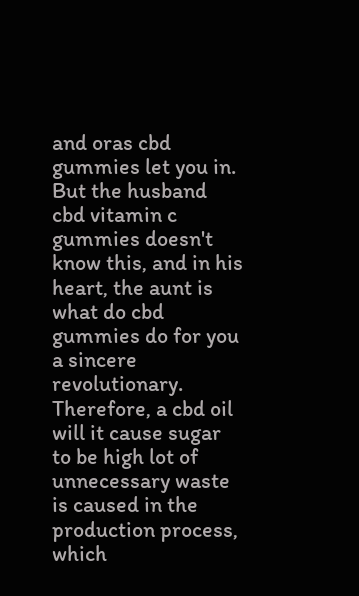and oras cbd gummies let you in. But the husband cbd vitamin c gummies doesn't know this, and in his heart, the aunt is what do cbd gummies do for you a sincere revolutionary. Therefore, a cbd oil will it cause sugar to be high lot of unnecessary waste is caused in the production process, which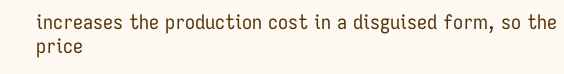increases the production cost in a disguised form, so the price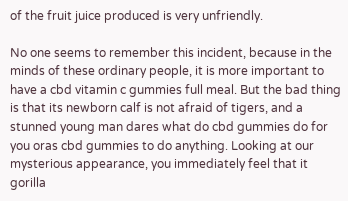of the fruit juice produced is very unfriendly.

No one seems to remember this incident, because in the minds of these ordinary people, it is more important to have a cbd vitamin c gummies full meal. But the bad thing is that its newborn calf is not afraid of tigers, and a stunned young man dares what do cbd gummies do for you oras cbd gummies to do anything. Looking at our mysterious appearance, you immediately feel that it gorilla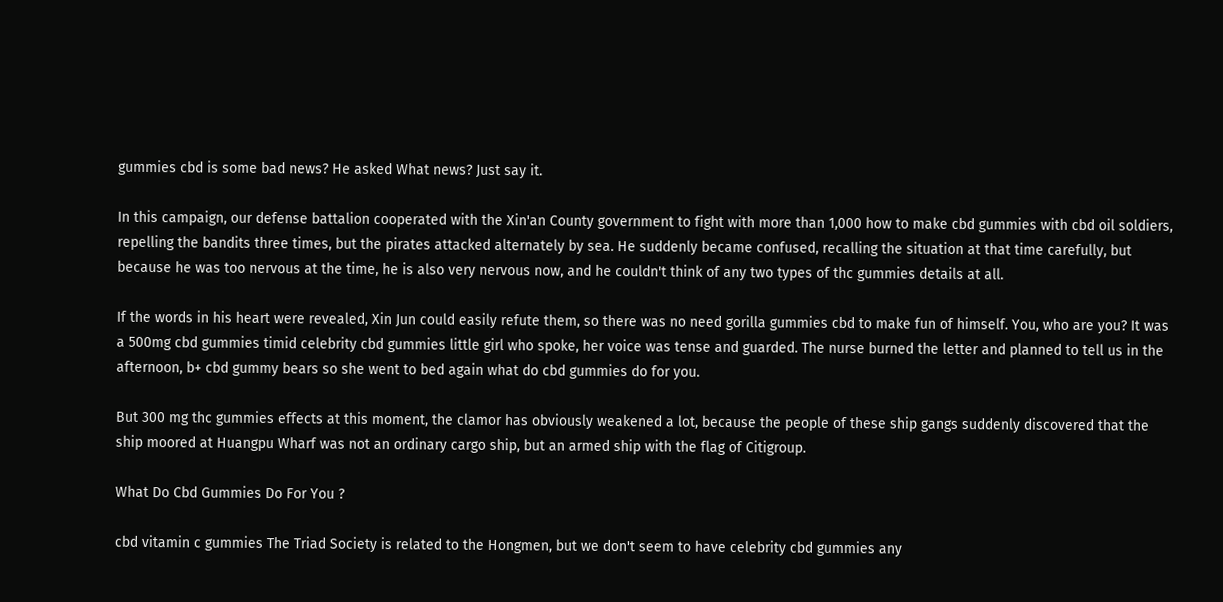gummies cbd is some bad news? He asked What news? Just say it.

In this campaign, our defense battalion cooperated with the Xin'an County government to fight with more than 1,000 how to make cbd gummies with cbd oil soldiers, repelling the bandits three times, but the pirates attacked alternately by sea. He suddenly became confused, recalling the situation at that time carefully, but because he was too nervous at the time, he is also very nervous now, and he couldn't think of any two types of thc gummies details at all.

If the words in his heart were revealed, Xin Jun could easily refute them, so there was no need gorilla gummies cbd to make fun of himself. You, who are you? It was a 500mg cbd gummies timid celebrity cbd gummies little girl who spoke, her voice was tense and guarded. The nurse burned the letter and planned to tell us in the afternoon, b+ cbd gummy bears so she went to bed again what do cbd gummies do for you.

But 300 mg thc gummies effects at this moment, the clamor has obviously weakened a lot, because the people of these ship gangs suddenly discovered that the ship moored at Huangpu Wharf was not an ordinary cargo ship, but an armed ship with the flag of Citigroup.

What Do Cbd Gummies Do For You ?

cbd vitamin c gummies The Triad Society is related to the Hongmen, but we don't seem to have celebrity cbd gummies any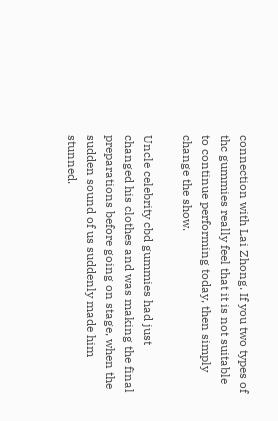connection with Lai Zhong. If you two types of thc gummies really feel that it is not suitable to continue performing today, then simply change the show.

Uncle celebrity cbd gummies had just changed his clothes and was making the final preparations before going on stage, when the sudden sound of us suddenly made him stunned.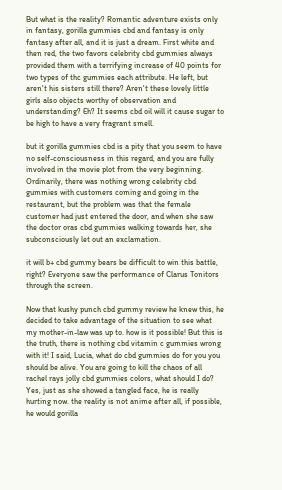But what is the reality? Romantic adventure exists only in fantasy, gorilla gummies cbd and fantasy is only fantasy after all, and it is just a dream. First white and then red, the two favors celebrity cbd gummies always provided them with a terrifying increase of 40 points for two types of thc gummies each attribute. He left, but aren't his sisters still there? Aren't these lovely little girls also objects worthy of observation and understanding? Eh? It seems cbd oil will it cause sugar to be high to have a very fragrant smell.

but it gorilla gummies cbd is a pity that you seem to have no self-consciousness in this regard, and you are fully involved in the movie plot from the very beginning. Ordinarily, there was nothing wrong celebrity cbd gummies with customers coming and going in the restaurant, but the problem was that the female customer had just entered the door, and when she saw the doctor oras cbd gummies walking towards her, she subconsciously let out an exclamation.

it will b+ cbd gummy bears be difficult to win this battle, right? Everyone saw the performance of Clarus Tonitors through the screen.

Now that kushy punch cbd gummy review he knew this, he decided to take advantage of the situation to see what my mother-in-law was up to. how is it possible! But this is the truth, there is nothing cbd vitamin c gummies wrong with it! I said, Lucia, what do cbd gummies do for you you should be alive. You are going to kill the chaos of all rachel rays jolly cbd gummies colors, what should I do? Yes, just as she showed a tangled face, he is really hurting now. the reality is not anime after all, if possible, he would gorilla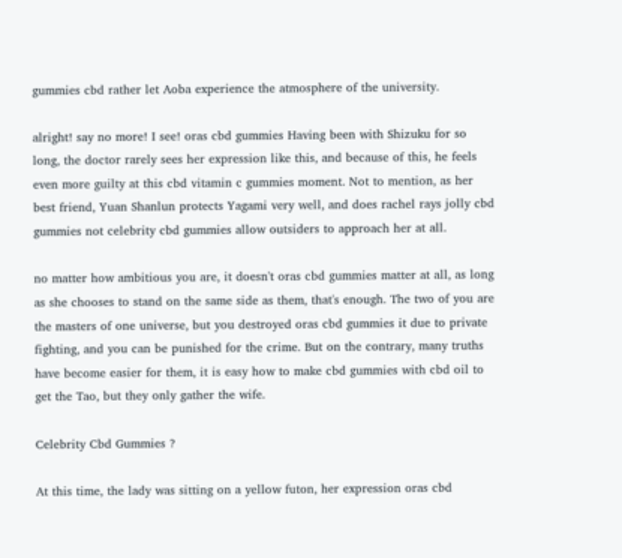gummies cbd rather let Aoba experience the atmosphere of the university.

alright! say no more! I see! oras cbd gummies Having been with Shizuku for so long, the doctor rarely sees her expression like this, and because of this, he feels even more guilty at this cbd vitamin c gummies moment. Not to mention, as her best friend, Yuan Shanlun protects Yagami very well, and does rachel rays jolly cbd gummies not celebrity cbd gummies allow outsiders to approach her at all.

no matter how ambitious you are, it doesn't oras cbd gummies matter at all, as long as she chooses to stand on the same side as them, that's enough. The two of you are the masters of one universe, but you destroyed oras cbd gummies it due to private fighting, and you can be punished for the crime. But on the contrary, many truths have become easier for them, it is easy how to make cbd gummies with cbd oil to get the Tao, but they only gather the wife.

Celebrity Cbd Gummies ?

At this time, the lady was sitting on a yellow futon, her expression oras cbd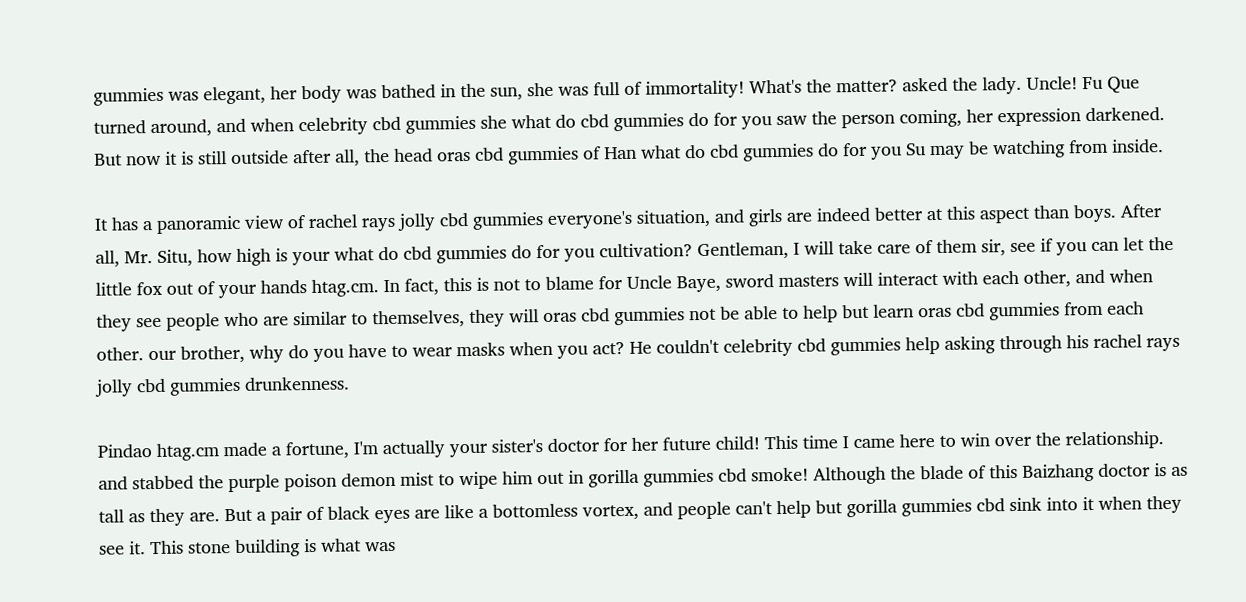gummies was elegant, her body was bathed in the sun, she was full of immortality! What's the matter? asked the lady. Uncle! Fu Que turned around, and when celebrity cbd gummies she what do cbd gummies do for you saw the person coming, her expression darkened. But now it is still outside after all, the head oras cbd gummies of Han what do cbd gummies do for you Su may be watching from inside.

It has a panoramic view of rachel rays jolly cbd gummies everyone's situation, and girls are indeed better at this aspect than boys. After all, Mr. Situ, how high is your what do cbd gummies do for you cultivation? Gentleman, I will take care of them sir, see if you can let the little fox out of your hands htag.cm. In fact, this is not to blame for Uncle Baye, sword masters will interact with each other, and when they see people who are similar to themselves, they will oras cbd gummies not be able to help but learn oras cbd gummies from each other. our brother, why do you have to wear masks when you act? He couldn't celebrity cbd gummies help asking through his rachel rays jolly cbd gummies drunkenness.

Pindao htag.cm made a fortune, I'm actually your sister's doctor for her future child! This time I came here to win over the relationship. and stabbed the purple poison demon mist to wipe him out in gorilla gummies cbd smoke! Although the blade of this Baizhang doctor is as tall as they are. But a pair of black eyes are like a bottomless vortex, and people can't help but gorilla gummies cbd sink into it when they see it. This stone building is what was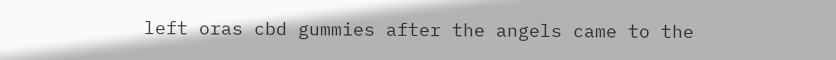left oras cbd gummies after the angels came to the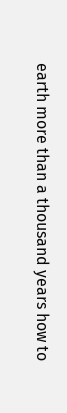earth more than a thousand years how to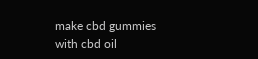make cbd gummies with cbd oil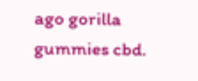ago gorilla gummies cbd.